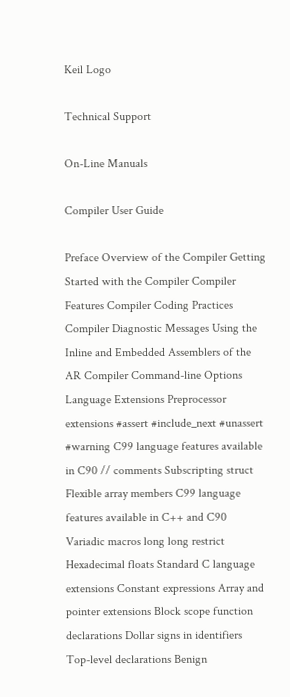Keil Logo

Technical Support

On-Line Manuals

Compiler User Guide

Preface Overview of the Compiler Getting Started with the Compiler Compiler Features Compiler Coding Practices Compiler Diagnostic Messages Using the Inline and Embedded Assemblers of the AR Compiler Command-line Options Language Extensions Preprocessor extensions #assert #include_next #unassert #warning C99 language features available in C90 // comments Subscripting struct Flexible array members C99 language features available in C++ and C90 Variadic macros long long restrict Hexadecimal floats Standard C language extensions Constant expressions Array and pointer extensions Block scope function declarations Dollar signs in identifiers Top-level declarations Benign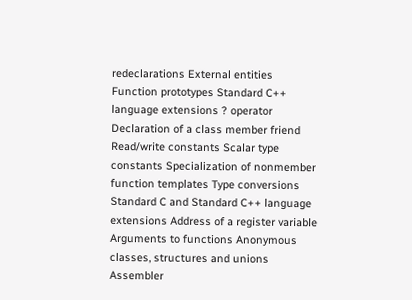redeclarations External entities Function prototypes Standard C++ language extensions ? operator Declaration of a class member friend Read/write constants Scalar type constants Specialization of nonmember function templates Type conversions Standard C and Standard C++ language extensions Address of a register variable Arguments to functions Anonymous classes, structures and unions Assembler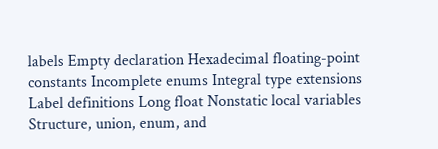labels Empty declaration Hexadecimal floating-point constants Incomplete enums Integral type extensions Label definitions Long float Nonstatic local variables Structure, union, enum, and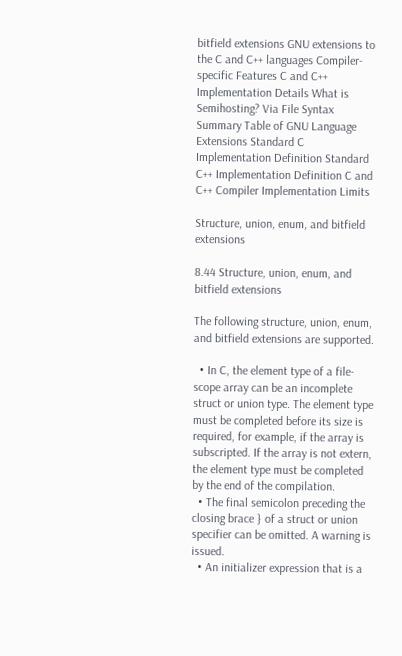bitfield extensions GNU extensions to the C and C++ languages Compiler-specific Features C and C++ Implementation Details What is Semihosting? Via File Syntax Summary Table of GNU Language Extensions Standard C Implementation Definition Standard C++ Implementation Definition C and C++ Compiler Implementation Limits

Structure, union, enum, and bitfield extensions

8.44 Structure, union, enum, and bitfield extensions

The following structure, union, enum, and bitfield extensions are supported.

  • In C, the element type of a file-scope array can be an incomplete struct or union type. The element type must be completed before its size is required, for example, if the array is subscripted. If the array is not extern, the element type must be completed by the end of the compilation.
  • The final semicolon preceding the closing brace } of a struct or union specifier can be omitted. A warning is issued.
  • An initializer expression that is a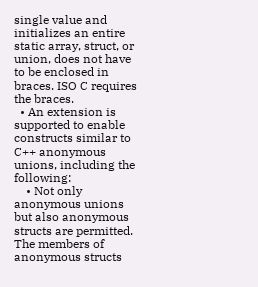single value and initializes an entire static array, struct, or union, does not have to be enclosed in braces. ISO C requires the braces.
  • An extension is supported to enable constructs similar to C++ anonymous unions, including the following:
    • Not only anonymous unions but also anonymous structs are permitted. The members of anonymous structs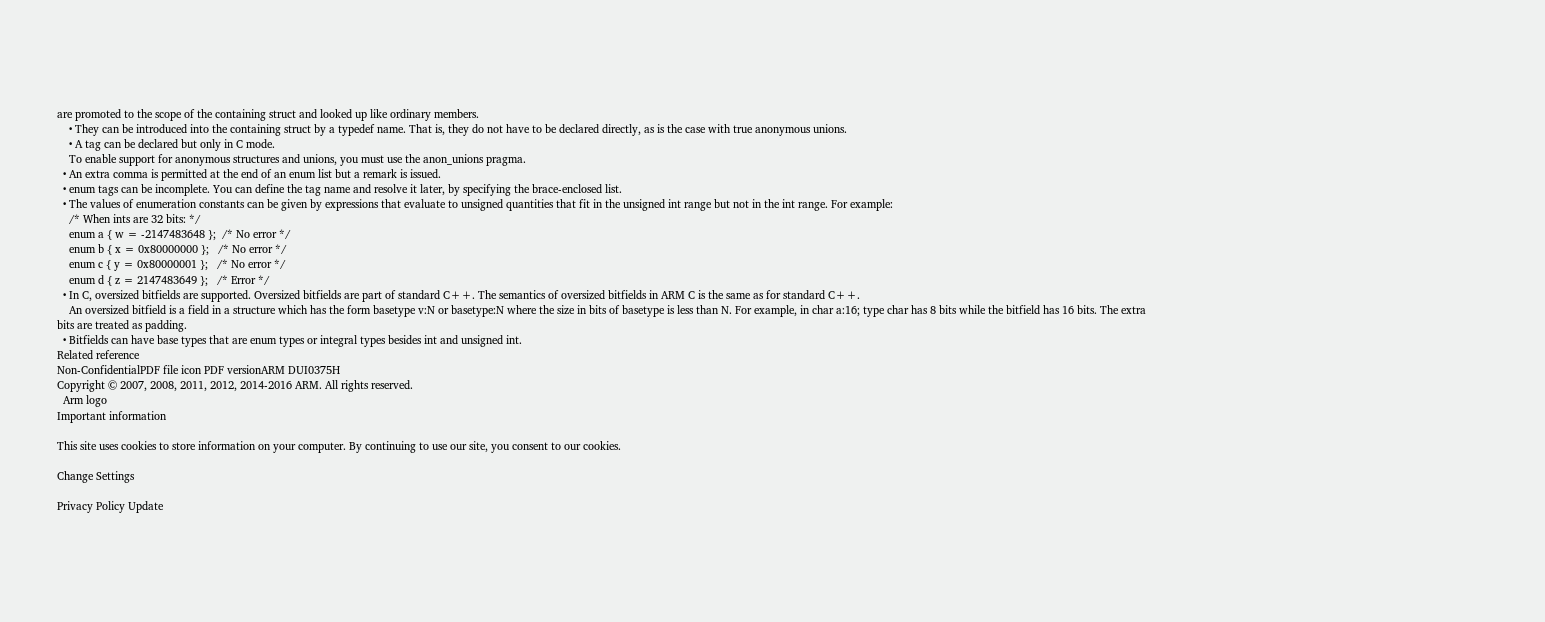are promoted to the scope of the containing struct and looked up like ordinary members.
    • They can be introduced into the containing struct by a typedef name. That is, they do not have to be declared directly, as is the case with true anonymous unions.
    • A tag can be declared but only in C mode.
    To enable support for anonymous structures and unions, you must use the anon_unions pragma.
  • An extra comma is permitted at the end of an enum list but a remark is issued.
  • enum tags can be incomplete. You can define the tag name and resolve it later, by specifying the brace-enclosed list.
  • The values of enumeration constants can be given by expressions that evaluate to unsigned quantities that fit in the unsigned int range but not in the int range. For example:
    /* When ints are 32 bits: */
    enum a { w = -2147483648 };  /* No error */
    enum b { x = 0x80000000 };   /* No error */
    enum c { y = 0x80000001 };   /* No error */
    enum d { z = 2147483649 };   /* Error */
  • In C, oversized bitfields are supported. Oversized bitfields are part of standard C++. The semantics of oversized bitfields in ARM C is the same as for standard C++.
    An oversized bitfield is a field in a structure which has the form basetype v:N or basetype:N where the size in bits of basetype is less than N. For example, in char a:16; type char has 8 bits while the bitfield has 16 bits. The extra bits are treated as padding.
  • Bitfields can have base types that are enum types or integral types besides int and unsigned int.
Related reference
Non-ConfidentialPDF file icon PDF versionARM DUI0375H
Copyright © 2007, 2008, 2011, 2012, 2014-2016 ARM. All rights reserved.
  Arm logo
Important information

This site uses cookies to store information on your computer. By continuing to use our site, you consent to our cookies.

Change Settings

Privacy Policy Update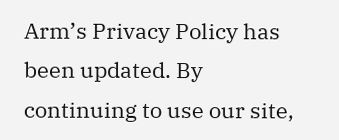Arm’s Privacy Policy has been updated. By continuing to use our site,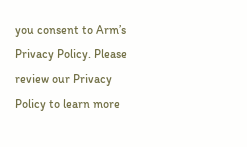you consent to Arm’s Privacy Policy. Please review our Privacy Policy to learn more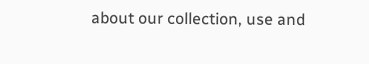about our collection, use and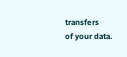transfers
of your data.